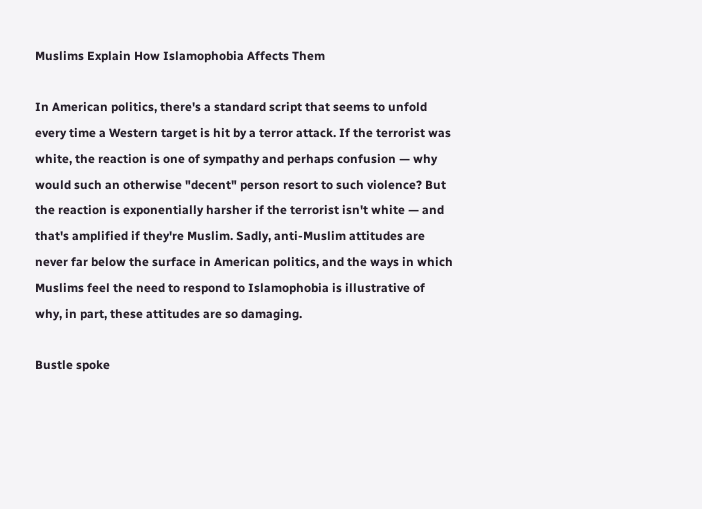Muslims Explain How Islamophobia Affects Them

In American politics, there's a standard script that seems to unfold every time a Western target is hit by a terror attack. If the terrorist was white, the reaction is one of sympathy and perhaps confusion — why would such an otherwise "decent" person resort to such violence? But the reaction is exponentially harsher if the terrorist isn't white — and that's amplified if they're Muslim. Sadly, anti-Muslim attitudes are never far below the surface in American politics, and the ways in which Muslims feel the need to respond to Islamophobia is illustrative of why, in part, these attitudes are so damaging.

Bustle spoke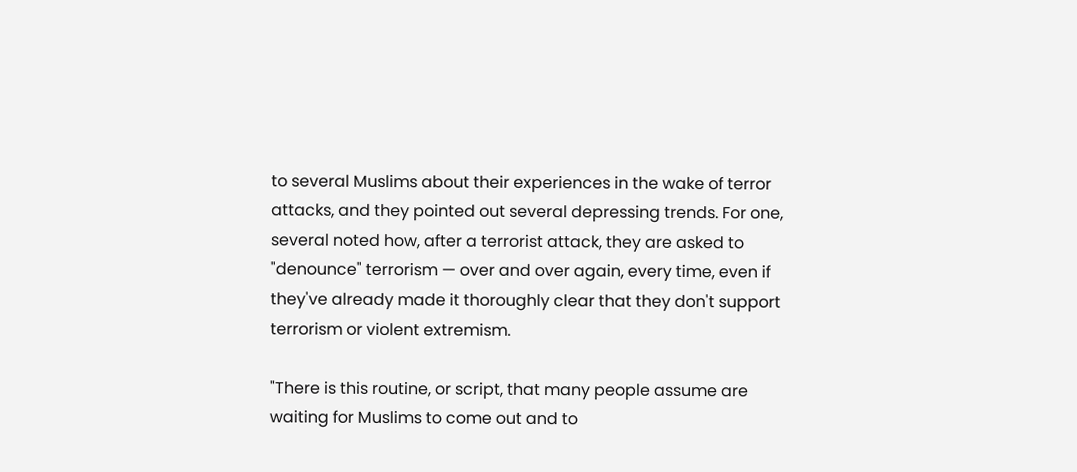to several Muslims about their experiences in the wake of terror attacks, and they pointed out several depressing trends. For one, several noted how, after a terrorist attack, they are asked to "denounce" terrorism — over and over again, every time, even if they've already made it thoroughly clear that they don't support terrorism or violent extremism.

"There is this routine, or script, that many people assume are waiting for Muslims to come out and to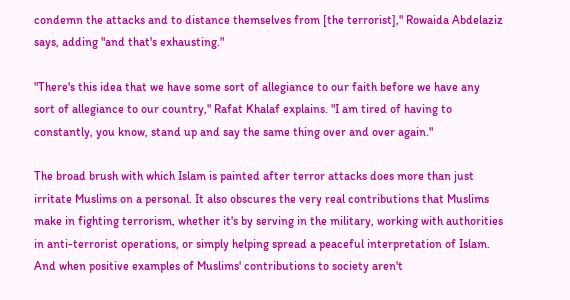condemn the attacks and to distance themselves from [the terrorist]," Rowaida Abdelaziz says, adding "and that's exhausting."

"There's this idea that we have some sort of allegiance to our faith before we have any sort of allegiance to our country," Rafat Khalaf explains. "I am tired of having to constantly, you know, stand up and say the same thing over and over again."

The broad brush with which Islam is painted after terror attacks does more than just irritate Muslims on a personal. It also obscures the very real contributions that Muslims make in fighting terrorism, whether it's by serving in the military, working with authorities in anti-terrorist operations, or simply helping spread a peaceful interpretation of Islam. And when positive examples of Muslims' contributions to society aren't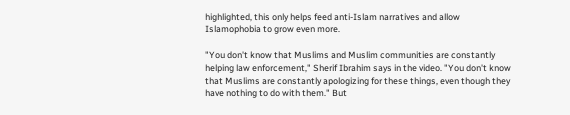highlighted, this only helps feed anti-Islam narratives and allow Islamophobia to grow even more.

"You don't know that Muslims and Muslim communities are constantly helping law enforcement," Sherif Ibrahim says in the video. "You don't know that Muslims are constantly apologizing for these things, even though they have nothing to do with them." But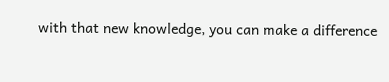with that new knowledge, you can make a difference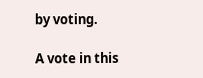by voting.

A vote in this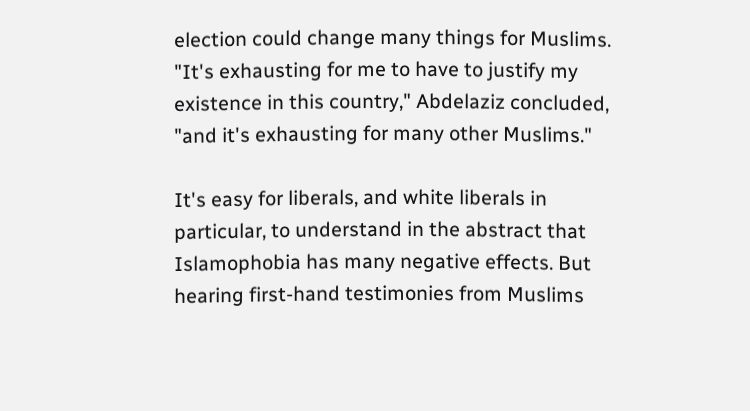election could change many things for Muslims. "It's exhausting for me to have to justify my existence in this country," Abdelaziz concluded, "and it's exhausting for many other Muslims."

It's easy for liberals, and white liberals in particular, to understand in the abstract that Islamophobia has many negative effects. But hearing first-hand testimonies from Muslims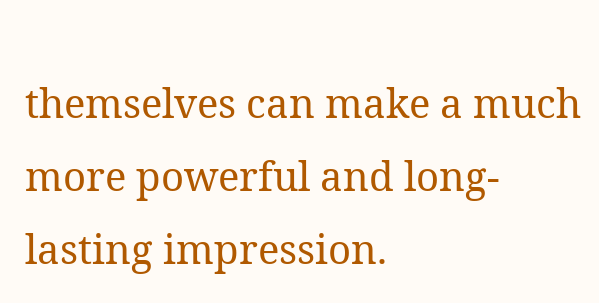themselves can make a much more powerful and long-lasting impression.